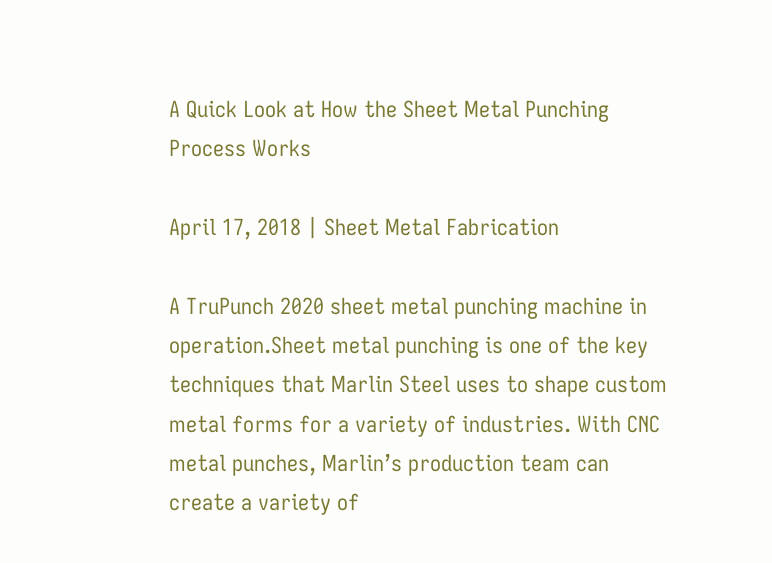A Quick Look at How the Sheet Metal Punching Process Works

April 17, 2018 | Sheet Metal Fabrication

A TruPunch 2020 sheet metal punching machine in operation.Sheet metal punching is one of the key techniques that Marlin Steel uses to shape custom metal forms for a variety of industries. With CNC metal punches, Marlin’s production team can create a variety of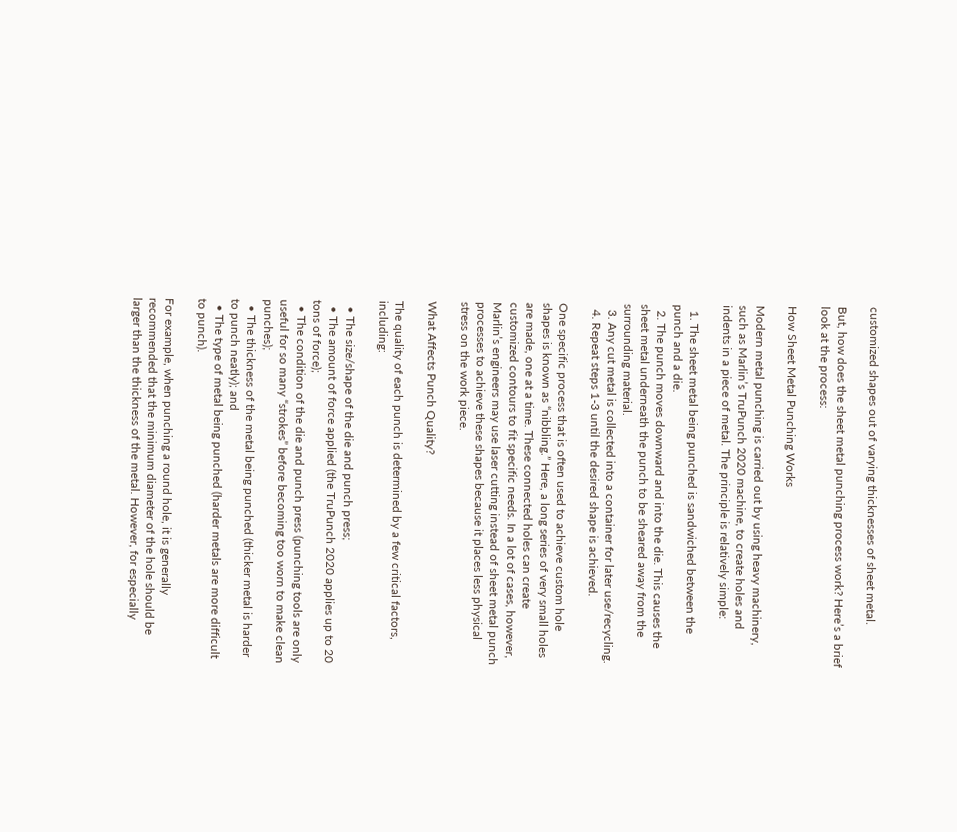customized shapes out of varying thicknesses of sheet metal.

But, how does the sheet metal punching process work? Here’s a brief look at the process:

How Sheet Metal Punching Works

Modern metal punching is carried out by using heavy machinery, such as Marlin’s TruPunch 2020 machine, to create holes and indents in a piece of metal. The principle is relatively simple:

  1. The sheet metal being punched is sandwiched between the punch and a die.
  2. The punch moves downward and into the die. This causes the sheet metal underneath the punch to be sheared away from the surrounding material.
  3. Any cut metal is collected into a container for later use/recycling.
  4. Repeat steps 1-3 until the desired shape is achieved.

One specific process that is often used to achieve custom hole shapes is known as “nibbling.” Here, a long series of very small holes are made, one at a time. These connected holes can create customized contours to fit specific needs. In a lot of cases, however, Marlin’s engineers may use laser cutting instead of sheet metal punch processes to achieve these shapes because it places less physical stress on the work piece.

What Affects Punch Quality?

The quality of each punch is determined by a few critical factors, including:

  • The size/shape of the die and punch press;
  • The amount of force applied (the TruPunch 2020 applies up to 20 tons of force);
  • The condition of the die and punch press (punching tools are only useful for so many “strokes” before becoming too worn to make clean punches);
  • The thickness of the metal being punched (thicker metal is harder to punch neatly); and
  • The type of metal being punched (harder metals are more difficult to punch).

For example, when punching a round hole, it is generally recommended that the minimum diameter of the hole should be larger than the thickness of the metal. However, for especially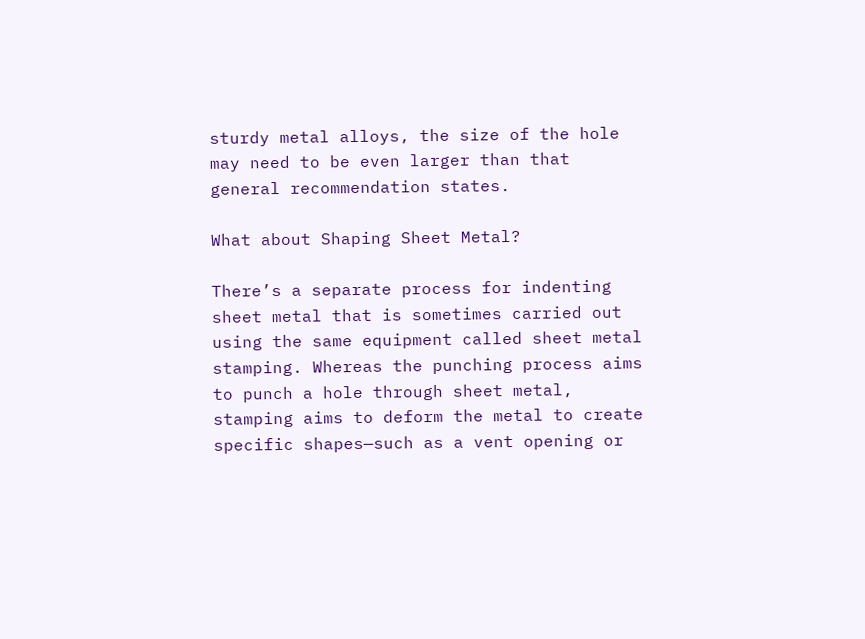sturdy metal alloys, the size of the hole may need to be even larger than that general recommendation states.

What about Shaping Sheet Metal?

There’s a separate process for indenting sheet metal that is sometimes carried out using the same equipment called sheet metal stamping. Whereas the punching process aims to punch a hole through sheet metal, stamping aims to deform the metal to create specific shapes—such as a vent opening or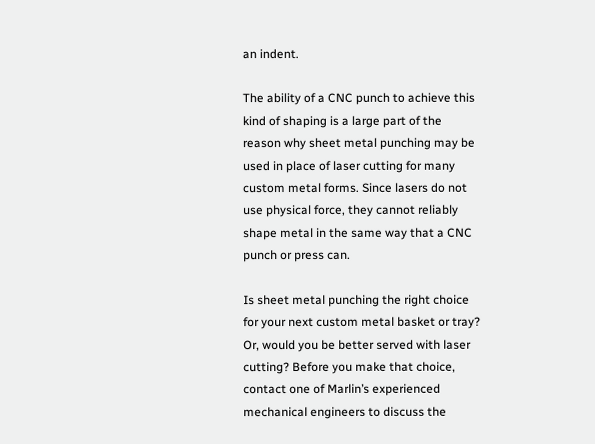an indent.

The ability of a CNC punch to achieve this kind of shaping is a large part of the reason why sheet metal punching may be used in place of laser cutting for many custom metal forms. Since lasers do not use physical force, they cannot reliably shape metal in the same way that a CNC punch or press can.

Is sheet metal punching the right choice for your next custom metal basket or tray? Or, would you be better served with laser cutting? Before you make that choice, contact one of Marlin’s experienced mechanical engineers to discuss the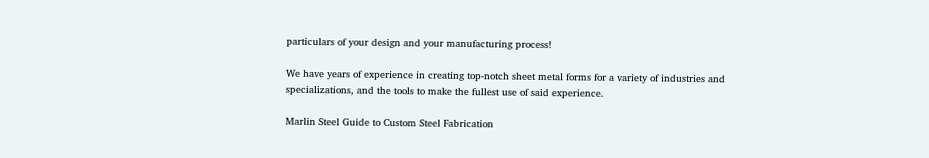particulars of your design and your manufacturing process!

We have years of experience in creating top-notch sheet metal forms for a variety of industries and specializations, and the tools to make the fullest use of said experience.

Marlin Steel Guide to Custom Steel Fabrication